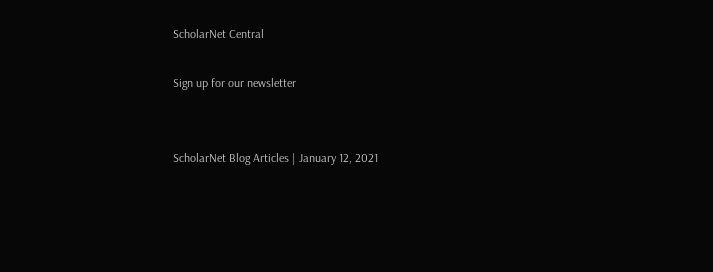ScholarNet Central

Sign up for our newsletter


ScholarNet Blog Articles | January 12, 2021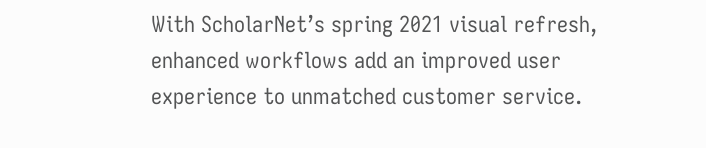With ScholarNet’s spring 2021 visual refresh, enhanced workflows add an improved user experience to unmatched customer service.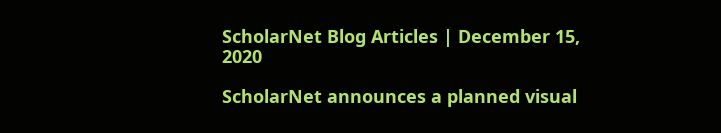ScholarNet Blog Articles | December 15, 2020

ScholarNet announces a planned visual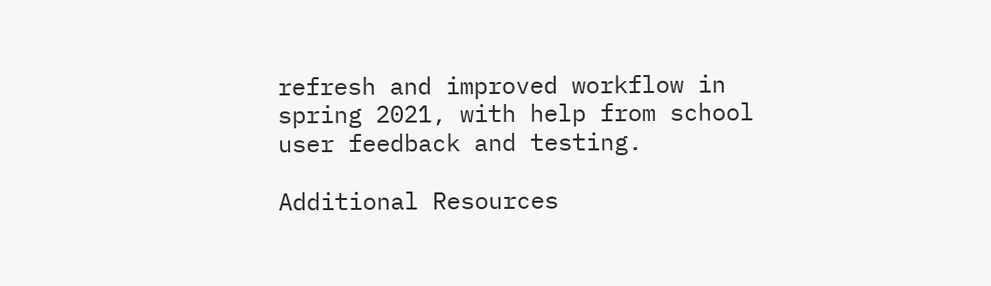refresh and improved workflow in spring 2021, with help from school user feedback and testing.

Additional Resources